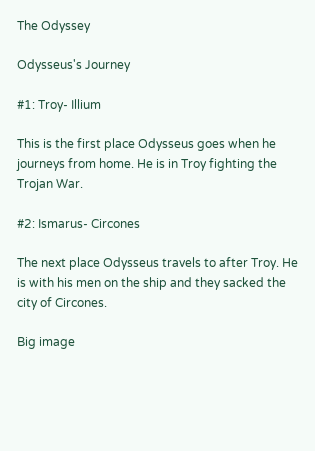The Odyssey

Odysseus's Journey

#1: Troy- Illium

This is the first place Odysseus goes when he journeys from home. He is in Troy fighting the Trojan War.

#2: Ismarus- Circones

The next place Odysseus travels to after Troy. He is with his men on the ship and they sacked the city of Circones.

Big image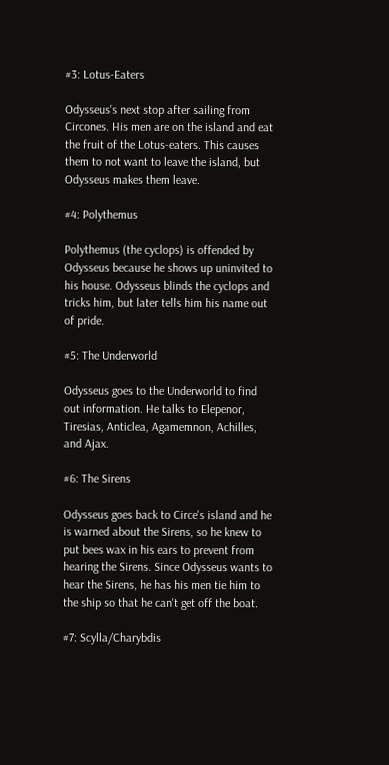#3: Lotus-Eaters

Odysseus's next stop after sailing from Circones. His men are on the island and eat the fruit of the Lotus-eaters. This causes them to not want to leave the island, but Odysseus makes them leave.

#4: Polythemus

Polythemus (the cyclops) is offended by Odysseus because he shows up uninvited to his house. Odysseus blinds the cyclops and tricks him, but later tells him his name out of pride.

#5: The Underworld

Odysseus goes to the Underworld to find out information. He talks to Elepenor, Tiresias, Anticlea, Agamemnon, Achilles, and Ajax.

#6: The Sirens

Odysseus goes back to Circe's island and he is warned about the Sirens, so he knew to put bees wax in his ears to prevent from hearing the Sirens. Since Odysseus wants to hear the Sirens, he has his men tie him to the ship so that he can't get off the boat.

#7: Scylla/Charybdis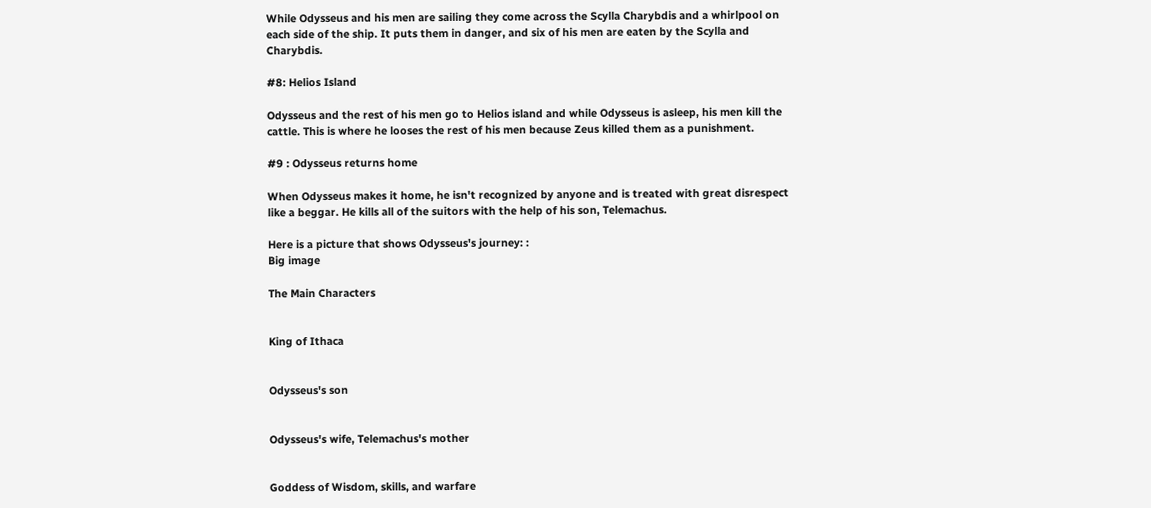While Odysseus and his men are sailing they come across the Scylla Charybdis and a whirlpool on each side of the ship. It puts them in danger, and six of his men are eaten by the Scylla and Charybdis.

#8: Helios Island

Odysseus and the rest of his men go to Helios island and while Odysseus is asleep, his men kill the cattle. This is where he looses the rest of his men because Zeus killed them as a punishment.

#9 : Odysseus returns home

When Odysseus makes it home, he isn't recognized by anyone and is treated with great disrespect like a beggar. He kills all of the suitors with the help of his son, Telemachus.

Here is a picture that shows Odysseus's journey: :
Big image

The Main Characters


King of Ithaca


Odysseus's son


Odysseus's wife, Telemachus's mother


Goddess of Wisdom, skills, and warfare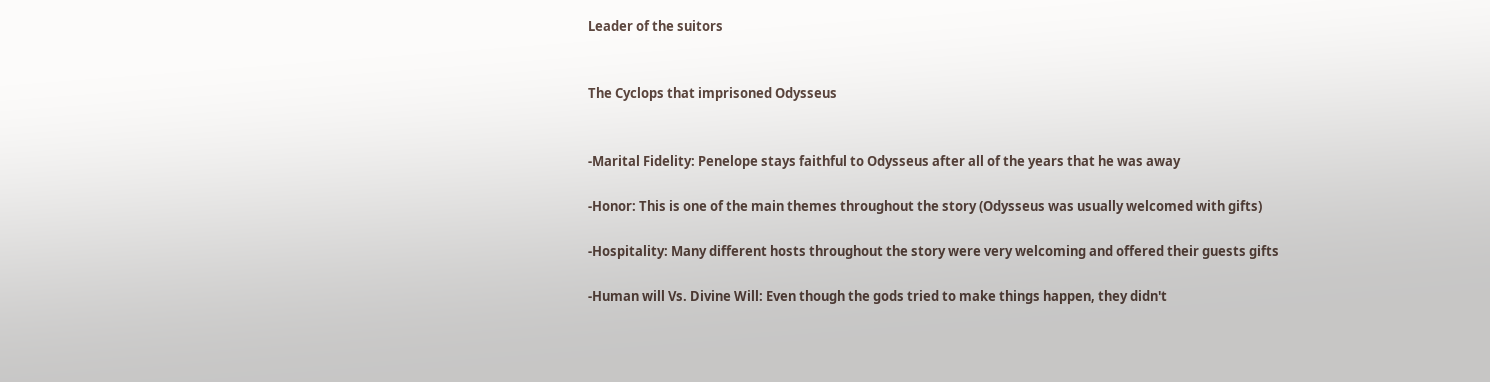Leader of the suitors


The Cyclops that imprisoned Odysseus


-Marital Fidelity: Penelope stays faithful to Odysseus after all of the years that he was away

-Honor: This is one of the main themes throughout the story (Odysseus was usually welcomed with gifts)

-Hospitality: Many different hosts throughout the story were very welcoming and offered their guests gifts

-Human will Vs. Divine Will: Even though the gods tried to make things happen, they didn't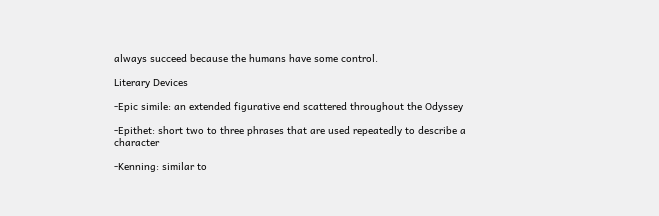always succeed because the humans have some control.

Literary Devices

-Epic simile: an extended figurative end scattered throughout the Odyssey

-Epithet: short two to three phrases that are used repeatedly to describe a character

-Kenning: similar to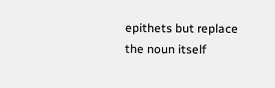epithets but replace the noun itself